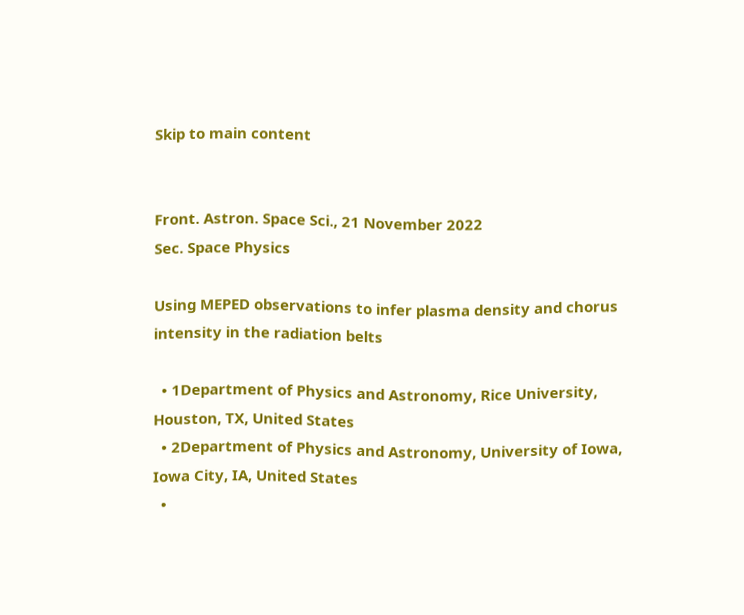Skip to main content


Front. Astron. Space Sci., 21 November 2022
Sec. Space Physics

Using MEPED observations to infer plasma density and chorus intensity in the radiation belts

  • 1Department of Physics and Astronomy, Rice University, Houston, TX, United States
  • 2Department of Physics and Astronomy, University of Iowa, Iowa City, IA, United States
  •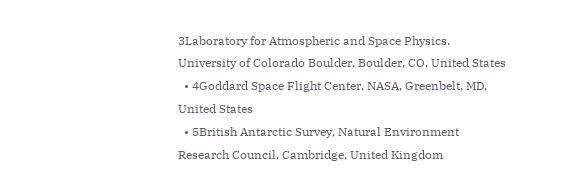3Laboratory for Atmospheric and Space Physics, University of Colorado Boulder, Boulder, CO, United States
  • 4Goddard Space Flight Center, NASA, Greenbelt, MD, United States
  • 5British Antarctic Survey, Natural Environment Research Council, Cambridge, United Kingdom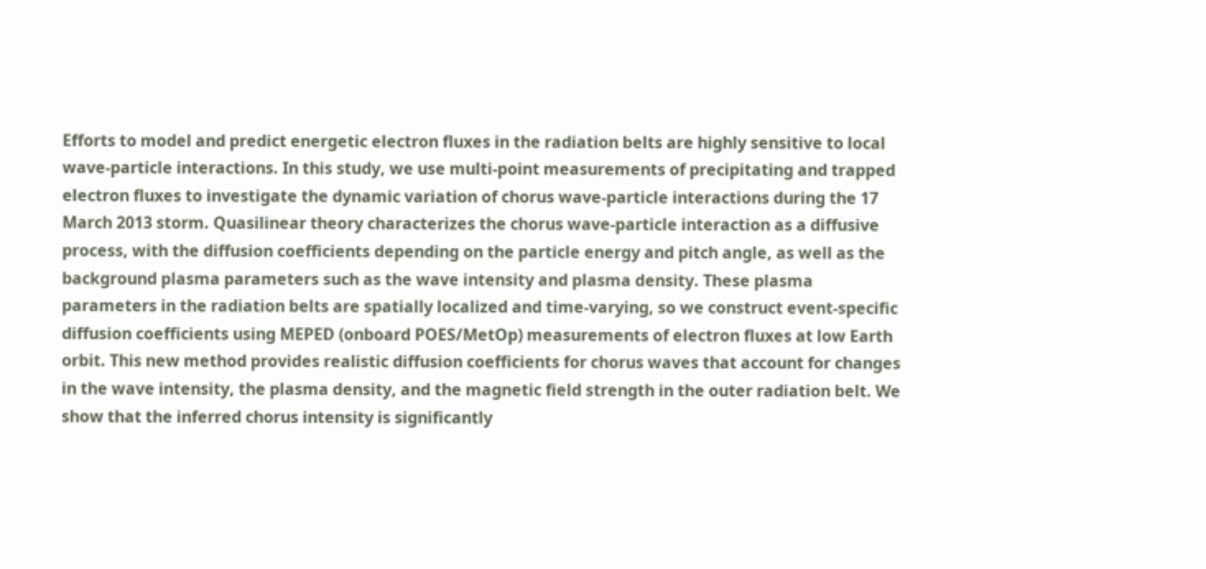Efforts to model and predict energetic electron fluxes in the radiation belts are highly sensitive to local wave-particle interactions. In this study, we use multi-point measurements of precipitating and trapped electron fluxes to investigate the dynamic variation of chorus wave-particle interactions during the 17 March 2013 storm. Quasilinear theory characterizes the chorus wave-particle interaction as a diffusive process, with the diffusion coefficients depending on the particle energy and pitch angle, as well as the background plasma parameters such as the wave intensity and plasma density. These plasma parameters in the radiation belts are spatially localized and time-varying, so we construct event-specific diffusion coefficients using MEPED (onboard POES/MetOp) measurements of electron fluxes at low Earth orbit. This new method provides realistic diffusion coefficients for chorus waves that account for changes in the wave intensity, the plasma density, and the magnetic field strength in the outer radiation belt. We show that the inferred chorus intensity is significantly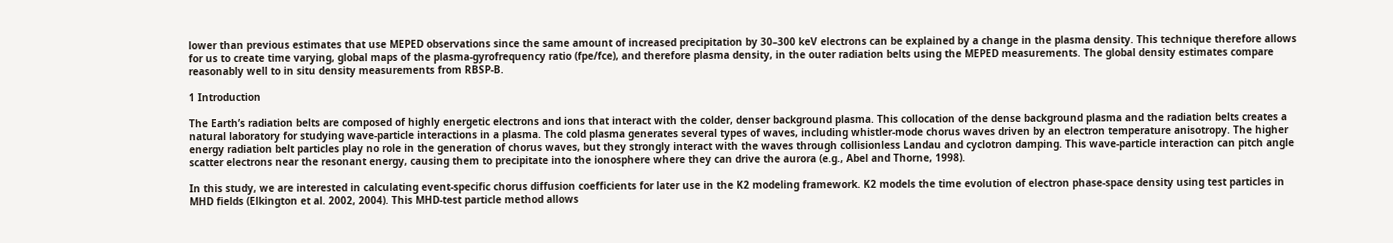lower than previous estimates that use MEPED observations since the same amount of increased precipitation by 30–300 keV electrons can be explained by a change in the plasma density. This technique therefore allows for us to create time varying, global maps of the plasma-gyrofrequency ratio (fpe/fce), and therefore plasma density, in the outer radiation belts using the MEPED measurements. The global density estimates compare reasonably well to in situ density measurements from RBSP-B.

1 Introduction

The Earth’s radiation belts are composed of highly energetic electrons and ions that interact with the colder, denser background plasma. This collocation of the dense background plasma and the radiation belts creates a natural laboratory for studying wave-particle interactions in a plasma. The cold plasma generates several types of waves, including whistler-mode chorus waves driven by an electron temperature anisotropy. The higher energy radiation belt particles play no role in the generation of chorus waves, but they strongly interact with the waves through collisionless Landau and cyclotron damping. This wave-particle interaction can pitch angle scatter electrons near the resonant energy, causing them to precipitate into the ionosphere where they can drive the aurora (e.g., Abel and Thorne, 1998).

In this study, we are interested in calculating event-specific chorus diffusion coefficients for later use in the K2 modeling framework. K2 models the time evolution of electron phase-space density using test particles in MHD fields (Elkington et al. 2002, 2004). This MHD-test particle method allows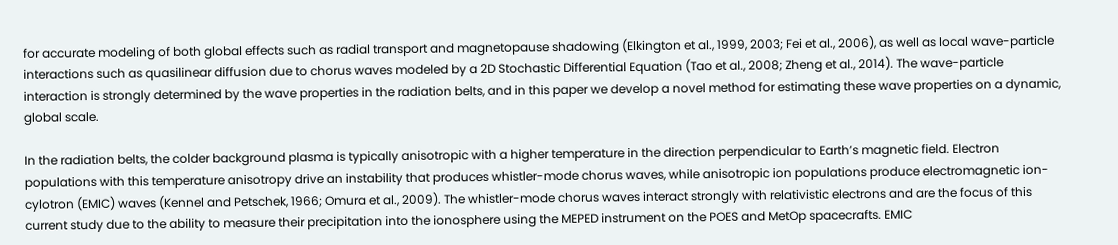for accurate modeling of both global effects such as radial transport and magnetopause shadowing (Elkington et al., 1999, 2003; Fei et al., 2006), as well as local wave-particle interactions such as quasilinear diffusion due to chorus waves modeled by a 2D Stochastic Differential Equation (Tao et al., 2008; Zheng et al., 2014). The wave-particle interaction is strongly determined by the wave properties in the radiation belts, and in this paper we develop a novel method for estimating these wave properties on a dynamic, global scale.

In the radiation belts, the colder background plasma is typically anisotropic with a higher temperature in the direction perpendicular to Earth’s magnetic field. Electron populations with this temperature anisotropy drive an instability that produces whistler-mode chorus waves, while anisotropic ion populations produce electromagnetic ion-cylotron (EMIC) waves (Kennel and Petschek, 1966; Omura et al., 2009). The whistler-mode chorus waves interact strongly with relativistic electrons and are the focus of this current study due to the ability to measure their precipitation into the ionosphere using the MEPED instrument on the POES and MetOp spacecrafts. EMIC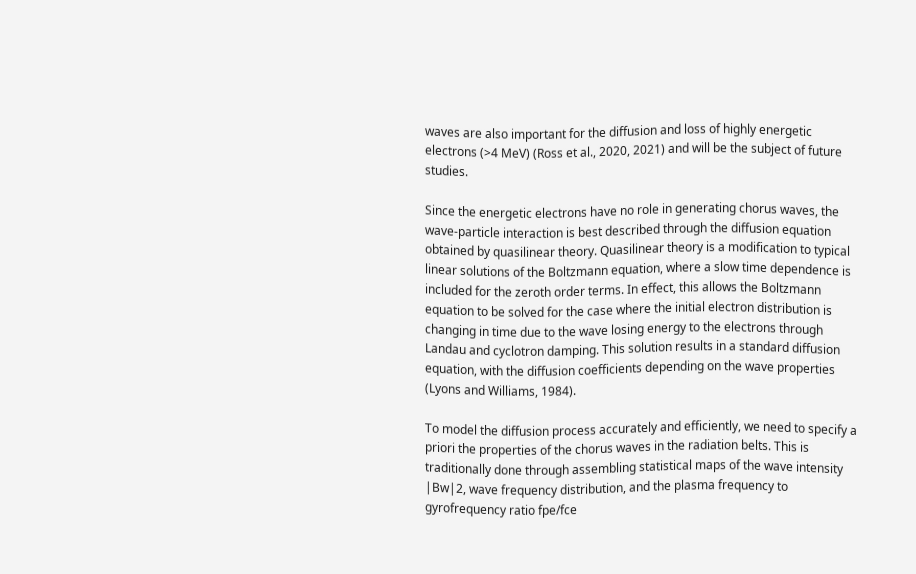waves are also important for the diffusion and loss of highly energetic electrons (>4 MeV) (Ross et al., 2020, 2021) and will be the subject of future studies.

Since the energetic electrons have no role in generating chorus waves, the wave-particle interaction is best described through the diffusion equation obtained by quasilinear theory. Quasilinear theory is a modification to typical linear solutions of the Boltzmann equation, where a slow time dependence is included for the zeroth order terms. In effect, this allows the Boltzmann equation to be solved for the case where the initial electron distribution is changing in time due to the wave losing energy to the electrons through Landau and cyclotron damping. This solution results in a standard diffusion equation, with the diffusion coefficients depending on the wave properties (Lyons and Williams, 1984).

To model the diffusion process accurately and efficiently, we need to specify a priori the properties of the chorus waves in the radiation belts. This is traditionally done through assembling statistical maps of the wave intensity |Bw|2, wave frequency distribution, and the plasma frequency to gyrofrequency ratio fpe/fce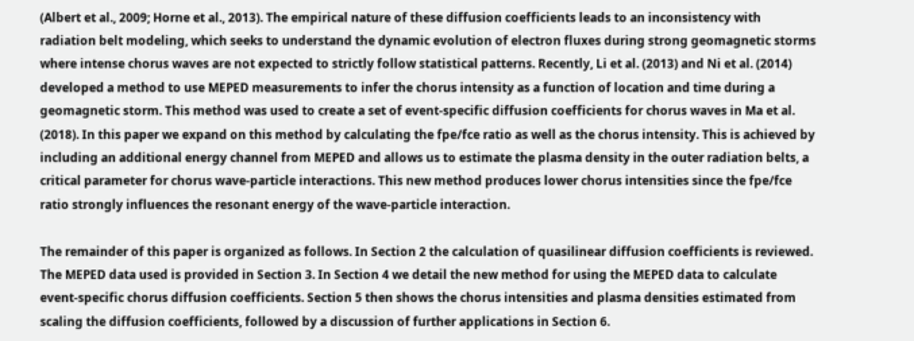(Albert et al., 2009; Horne et al., 2013). The empirical nature of these diffusion coefficients leads to an inconsistency with radiation belt modeling, which seeks to understand the dynamic evolution of electron fluxes during strong geomagnetic storms where intense chorus waves are not expected to strictly follow statistical patterns. Recently, Li et al. (2013) and Ni et al. (2014) developed a method to use MEPED measurements to infer the chorus intensity as a function of location and time during a geomagnetic storm. This method was used to create a set of event-specific diffusion coefficients for chorus waves in Ma et al. (2018). In this paper we expand on this method by calculating the fpe/fce ratio as well as the chorus intensity. This is achieved by including an additional energy channel from MEPED and allows us to estimate the plasma density in the outer radiation belts, a critical parameter for chorus wave-particle interactions. This new method produces lower chorus intensities since the fpe/fce ratio strongly influences the resonant energy of the wave-particle interaction.

The remainder of this paper is organized as follows. In Section 2 the calculation of quasilinear diffusion coefficients is reviewed. The MEPED data used is provided in Section 3. In Section 4 we detail the new method for using the MEPED data to calculate event-specific chorus diffusion coefficients. Section 5 then shows the chorus intensities and plasma densities estimated from scaling the diffusion coefficients, followed by a discussion of further applications in Section 6.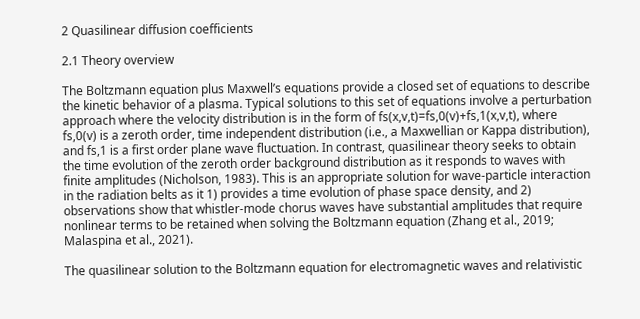2 Quasilinear diffusion coefficients

2.1 Theory overview

The Boltzmann equation plus Maxwell’s equations provide a closed set of equations to describe the kinetic behavior of a plasma. Typical solutions to this set of equations involve a perturbation approach where the velocity distribution is in the form of fs(x,v,t)=fs,0(v)+fs,1(x,v,t), where fs,0(v) is a zeroth order, time independent distribution (i.e., a Maxwellian or Kappa distribution), and fs,1 is a first order plane wave fluctuation. In contrast, quasilinear theory seeks to obtain the time evolution of the zeroth order background distribution as it responds to waves with finite amplitudes (Nicholson, 1983). This is an appropriate solution for wave-particle interaction in the radiation belts as it 1) provides a time evolution of phase space density, and 2) observations show that whistler-mode chorus waves have substantial amplitudes that require nonlinear terms to be retained when solving the Boltzmann equation (Zhang et al., 2019; Malaspina et al., 2021).

The quasilinear solution to the Boltzmann equation for electromagnetic waves and relativistic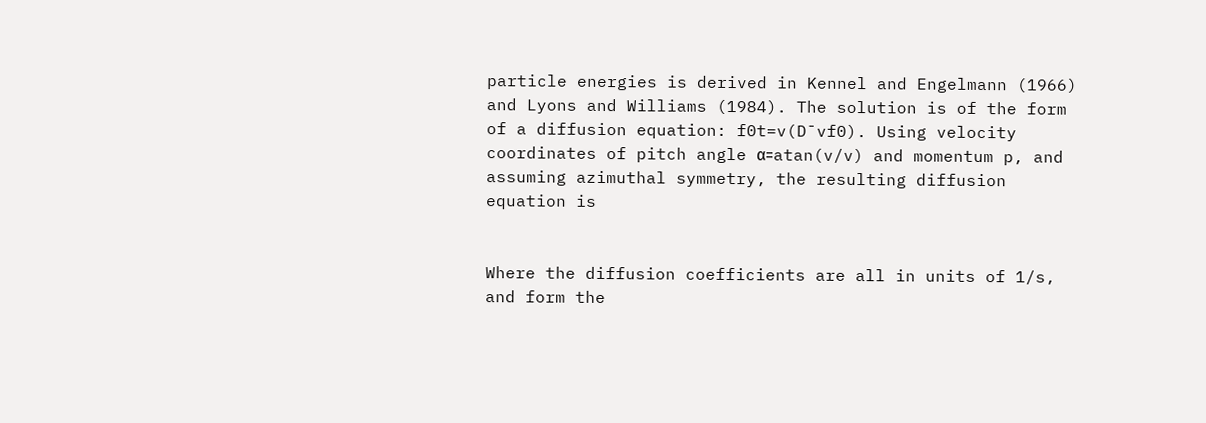particle energies is derived in Kennel and Engelmann (1966) and Lyons and Williams (1984). The solution is of the form of a diffusion equation: f0t=v(D¯vf0). Using velocity coordinates of pitch angle α=atan(v/v) and momentum p, and assuming azimuthal symmetry, the resulting diffusion equation is


Where the diffusion coefficients are all in units of 1/s, and form the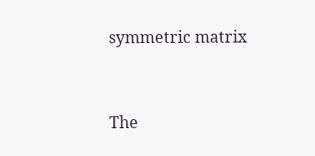symmetric matrix


The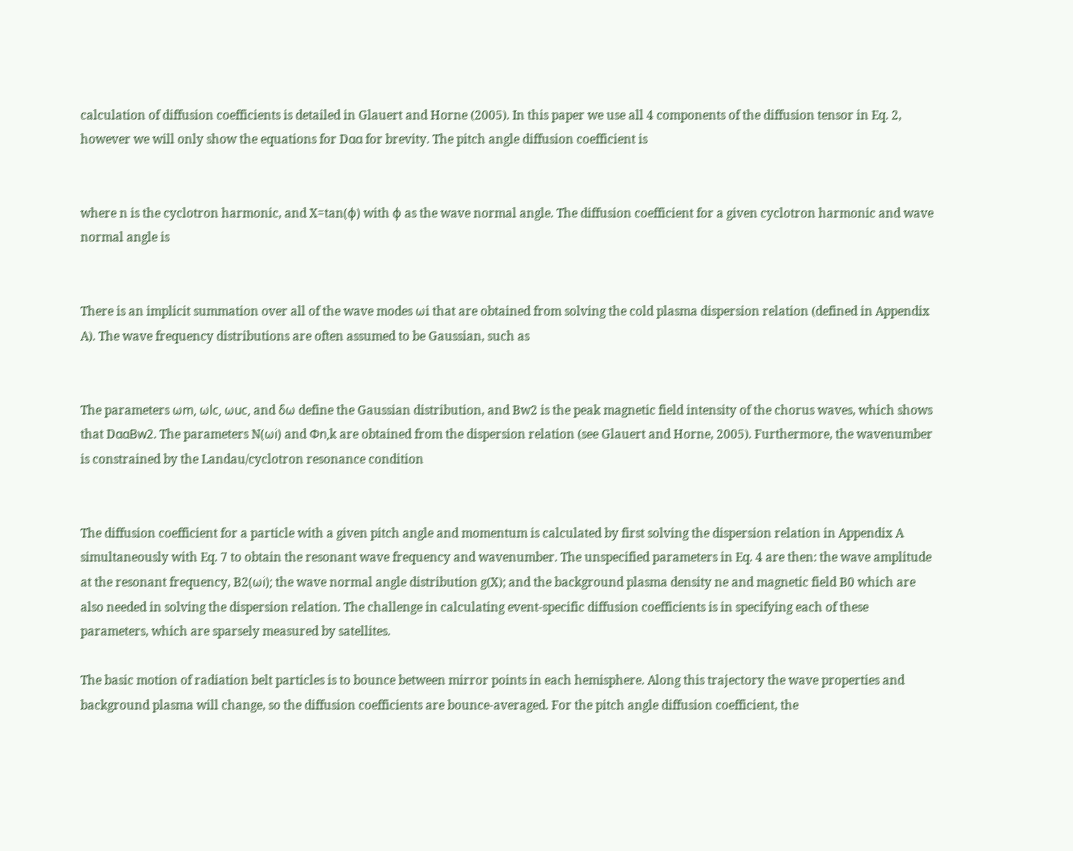calculation of diffusion coefficients is detailed in Glauert and Horne (2005). In this paper we use all 4 components of the diffusion tensor in Eq. 2, however we will only show the equations for Dαα for brevity. The pitch angle diffusion coefficient is


where n is the cyclotron harmonic, and X=tan(ϕ) with ϕ as the wave normal angle. The diffusion coefficient for a given cyclotron harmonic and wave normal angle is


There is an implicit summation over all of the wave modes ωi that are obtained from solving the cold plasma dispersion relation (defined in Appendix A). The wave frequency distributions are often assumed to be Gaussian, such as


The parameters ωm, ωlc, ωuc, and δω define the Gaussian distribution, and Bw2 is the peak magnetic field intensity of the chorus waves, which shows that DααBw2. The parameters N(ωi) and Φn,k are obtained from the dispersion relation (see Glauert and Horne, 2005). Furthermore, the wavenumber is constrained by the Landau/cyclotron resonance condition


The diffusion coefficient for a particle with a given pitch angle and momentum is calculated by first solving the dispersion relation in Appendix A simultaneously with Eq. 7 to obtain the resonant wave frequency and wavenumber. The unspecified parameters in Eq. 4 are then: the wave amplitude at the resonant frequency, B2(ωi); the wave normal angle distribution g(X); and the background plasma density ne and magnetic field B0 which are also needed in solving the dispersion relation. The challenge in calculating event-specific diffusion coefficients is in specifying each of these parameters, which are sparsely measured by satellites.

The basic motion of radiation belt particles is to bounce between mirror points in each hemisphere. Along this trajectory the wave properties and background plasma will change, so the diffusion coefficients are bounce-averaged. For the pitch angle diffusion coefficient, the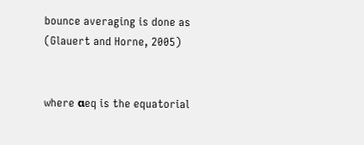bounce averaging is done as (Glauert and Horne, 2005)


where αeq is the equatorial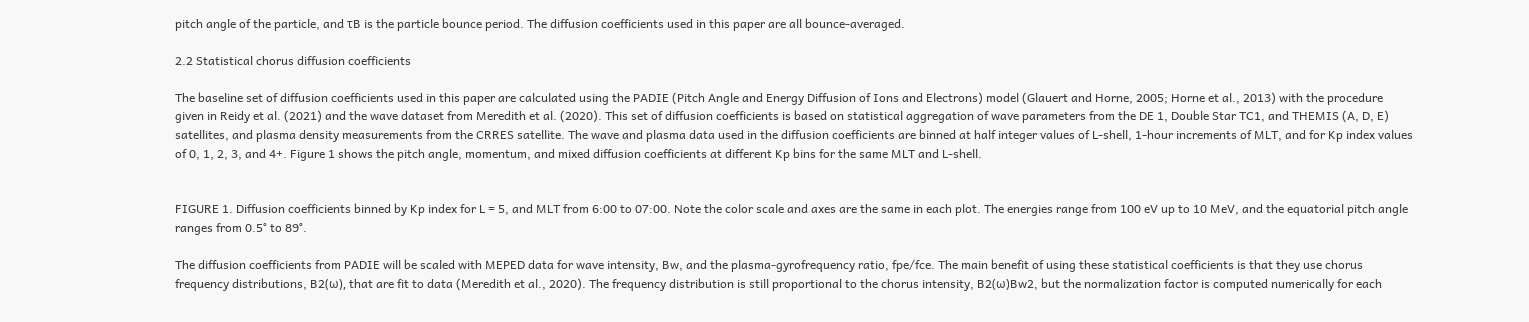pitch angle of the particle, and τB is the particle bounce period. The diffusion coefficients used in this paper are all bounce-averaged.

2.2 Statistical chorus diffusion coefficients

The baseline set of diffusion coefficients used in this paper are calculated using the PADIE (Pitch Angle and Energy Diffusion of Ions and Electrons) model (Glauert and Horne, 2005; Horne et al., 2013) with the procedure given in Reidy et al. (2021) and the wave dataset from Meredith et al. (2020). This set of diffusion coefficients is based on statistical aggregation of wave parameters from the DE 1, Double Star TC1, and THEMIS (A, D, E) satellites, and plasma density measurements from the CRRES satellite. The wave and plasma data used in the diffusion coefficients are binned at half integer values of L-shell, 1-hour increments of MLT, and for Kp index values of 0, 1, 2, 3, and 4+. Figure 1 shows the pitch angle, momentum, and mixed diffusion coefficients at different Kp bins for the same MLT and L-shell.


FIGURE 1. Diffusion coefficients binned by Kp index for L = 5, and MLT from 6:00 to 07:00. Note the color scale and axes are the same in each plot. The energies range from 100 eV up to 10 MeV, and the equatorial pitch angle ranges from 0.5° to 89°.

The diffusion coefficients from PADIE will be scaled with MEPED data for wave intensity, Bw, and the plasma-gyrofrequency ratio, fpe/fce. The main benefit of using these statistical coefficients is that they use chorus frequency distributions, B2(ω), that are fit to data (Meredith et al., 2020). The frequency distribution is still proportional to the chorus intensity, B2(ω)Bw2, but the normalization factor is computed numerically for each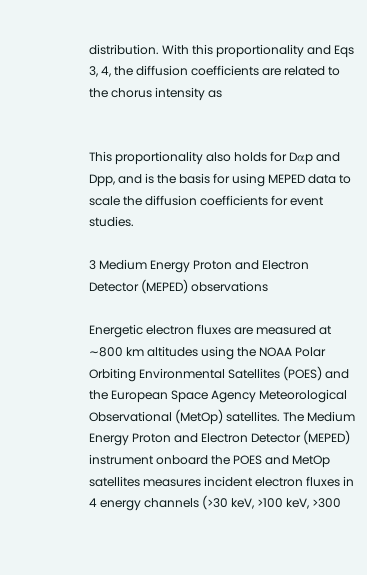distribution. With this proportionality and Eqs 3, 4, the diffusion coefficients are related to the chorus intensity as


This proportionality also holds for Dαp and Dpp, and is the basis for using MEPED data to scale the diffusion coefficients for event studies.

3 Medium Energy Proton and Electron Detector (MEPED) observations

Energetic electron fluxes are measured at ∼800 km altitudes using the NOAA Polar Orbiting Environmental Satellites (POES) and the European Space Agency Meteorological Observational (MetOp) satellites. The Medium Energy Proton and Electron Detector (MEPED) instrument onboard the POES and MetOp satellites measures incident electron fluxes in 4 energy channels (>30 keV, >100 keV, >300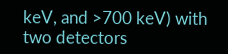keV, and >700 keV) with two detectors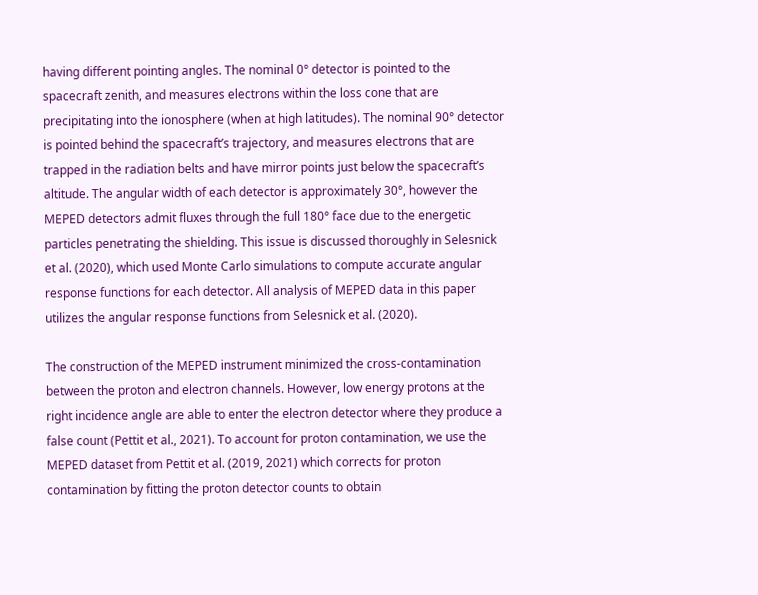having different pointing angles. The nominal 0° detector is pointed to the spacecraft zenith, and measures electrons within the loss cone that are precipitating into the ionosphere (when at high latitudes). The nominal 90° detector is pointed behind the spacecraft’s trajectory, and measures electrons that are trapped in the radiation belts and have mirror points just below the spacecraft’s altitude. The angular width of each detector is approximately 30°, however the MEPED detectors admit fluxes through the full 180° face due to the energetic particles penetrating the shielding. This issue is discussed thoroughly in Selesnick et al. (2020), which used Monte Carlo simulations to compute accurate angular response functions for each detector. All analysis of MEPED data in this paper utilizes the angular response functions from Selesnick et al. (2020).

The construction of the MEPED instrument minimized the cross-contamination between the proton and electron channels. However, low energy protons at the right incidence angle are able to enter the electron detector where they produce a false count (Pettit et al., 2021). To account for proton contamination, we use the MEPED dataset from Pettit et al. (2019, 2021) which corrects for proton contamination by fitting the proton detector counts to obtain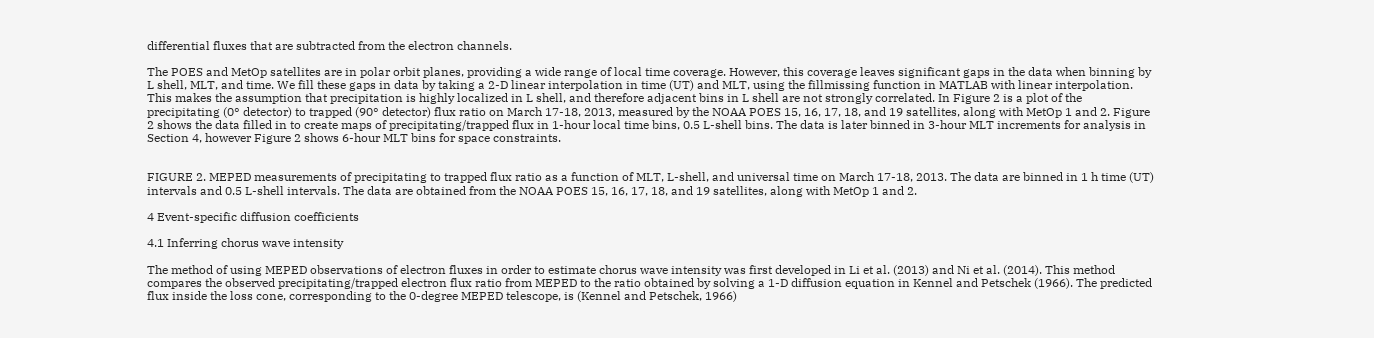differential fluxes that are subtracted from the electron channels.

The POES and MetOp satellites are in polar orbit planes, providing a wide range of local time coverage. However, this coverage leaves significant gaps in the data when binning by L shell, MLT, and time. We fill these gaps in data by taking a 2-D linear interpolation in time (UT) and MLT, using the fillmissing function in MATLAB with linear interpolation. This makes the assumption that precipitation is highly localized in L shell, and therefore adjacent bins in L shell are not strongly correlated. In Figure 2 is a plot of the precipitating (0° detector) to trapped (90° detector) flux ratio on March 17-18, 2013, measured by the NOAA POES 15, 16, 17, 18, and 19 satellites, along with MetOp 1 and 2. Figure 2 shows the data filled in to create maps of precipitating/trapped flux in 1-hour local time bins, 0.5 L-shell bins. The data is later binned in 3-hour MLT increments for analysis in Section 4, however Figure 2 shows 6-hour MLT bins for space constraints.


FIGURE 2. MEPED measurements of precipitating to trapped flux ratio as a function of MLT, L-shell, and universal time on March 17-18, 2013. The data are binned in 1 h time (UT) intervals and 0.5 L-shell intervals. The data are obtained from the NOAA POES 15, 16, 17, 18, and 19 satellites, along with MetOp 1 and 2.

4 Event-specific diffusion coefficients

4.1 Inferring chorus wave intensity

The method of using MEPED observations of electron fluxes in order to estimate chorus wave intensity was first developed in Li et al. (2013) and Ni et al. (2014). This method compares the observed precipitating/trapped electron flux ratio from MEPED to the ratio obtained by solving a 1-D diffusion equation in Kennel and Petschek (1966). The predicted flux inside the loss cone, corresponding to the 0-degree MEPED telescope, is (Kennel and Petschek, 1966)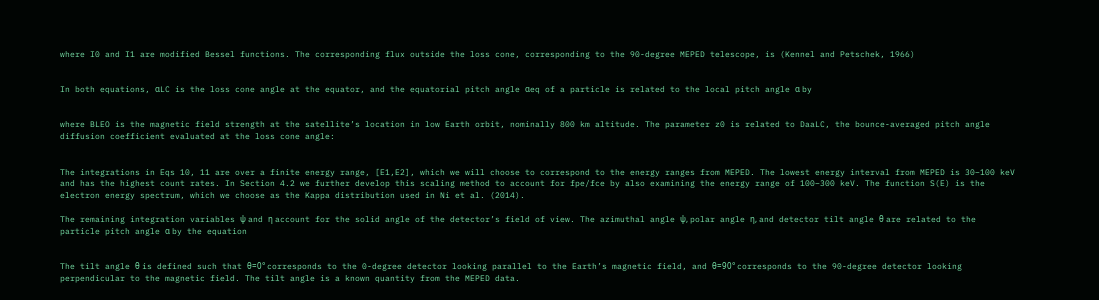where I0 and I1 are modified Bessel functions. The corresponding flux outside the loss cone, corresponding to the 90-degree MEPED telescope, is (Kennel and Petschek, 1966)


In both equations, αLC is the loss cone angle at the equator, and the equatorial pitch angle αeq of a particle is related to the local pitch angle α by


where BLEO is the magnetic field strength at the satellite’s location in low Earth orbit, nominally 800 km altitude. The parameter z0 is related to DaaLC, the bounce-averaged pitch angle diffusion coefficient evaluated at the loss cone angle:


The integrations in Eqs 10, 11 are over a finite energy range, [E1,E2], which we will choose to correspond to the energy ranges from MEPED. The lowest energy interval from MEPED is 30–100 keV and has the highest count rates. In Section 4.2 we further develop this scaling method to account for fpe/fce by also examining the energy range of 100–300 keV. The function S(E) is the electron energy spectrum, which we choose as the Kappa distribution used in Ni et al. (2014).

The remaining integration variables ψ and η account for the solid angle of the detector’s field of view. The azimuthal angle ψ, polar angle η, and detector tilt angle θ are related to the particle pitch angle α by the equation


The tilt angle θ is defined such that θ=0° corresponds to the 0-degree detector looking parallel to the Earth’s magnetic field, and θ=90° corresponds to the 90-degree detector looking perpendicular to the magnetic field. The tilt angle is a known quantity from the MEPED data.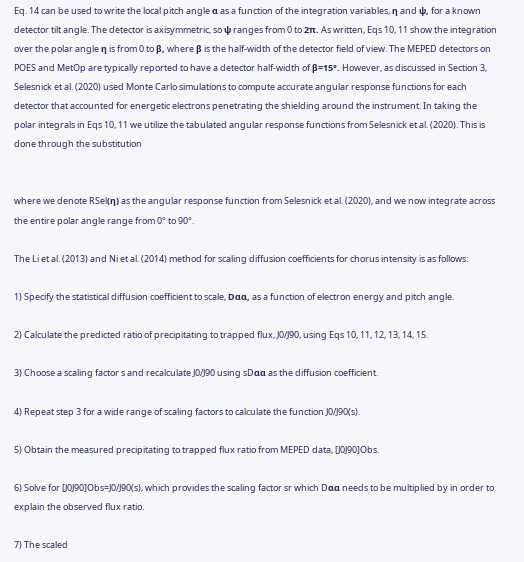Eq. 14 can be used to write the local pitch angle α as a function of the integration variables, η and ψ, for a known detector tilt angle. The detector is axisymmetric, so ψ ranges from 0 to 2π. As written, Eqs 10, 11 show the integration over the polar angle η is from 0 to β, where β is the half-width of the detector field of view. The MEPED detectors on POES and MetOp are typically reported to have a detector half-width of β=15°. However, as discussed in Section 3, Selesnick et al. (2020) used Monte Carlo simulations to compute accurate angular response functions for each detector that accounted for energetic electrons penetrating the shielding around the instrument. In taking the polar integrals in Eqs 10, 11 we utilize the tabulated angular response functions from Selesnick et al. (2020). This is done through the substitution


where we denote RSel(η) as the angular response function from Selesnick et al. (2020), and we now integrate across the entire polar angle range from 0° to 90°.

The Li et al. (2013) and Ni et al. (2014) method for scaling diffusion coefficients for chorus intensity is as follows:

1) Specify the statistical diffusion coefficient to scale, Dαα, as a function of electron energy and pitch angle.

2) Calculate the predicted ratio of precipitating to trapped flux, J0/J90, using Eqs 10, 11, 12, 13, 14, 15.

3) Choose a scaling factor s and recalculate J0/J90 using sDαα as the diffusion coefficient.

4) Repeat step 3 for a wide range of scaling factors to calculate the function J0/J90(s).

5) Obtain the measured precipitating to trapped flux ratio from MEPED data, [J0J90]Obs.

6) Solve for [J0J90]Obs=J0/J90(s), which provides the scaling factor sr which Dαα needs to be multiplied by in order to explain the observed flux ratio.

7) The scaled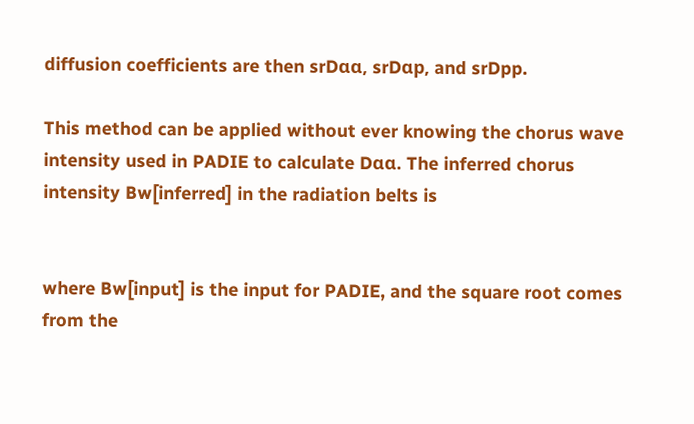diffusion coefficients are then srDαα, srDαp, and srDpp.

This method can be applied without ever knowing the chorus wave intensity used in PADIE to calculate Dαα. The inferred chorus intensity Bw[inferred] in the radiation belts is


where Bw[input] is the input for PADIE, and the square root comes from the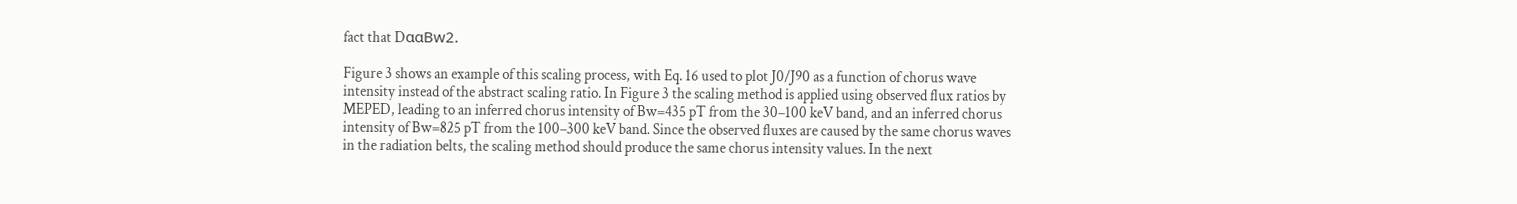fact that DααBw2.

Figure 3 shows an example of this scaling process, with Eq. 16 used to plot J0/J90 as a function of chorus wave intensity instead of the abstract scaling ratio. In Figure 3 the scaling method is applied using observed flux ratios by MEPED, leading to an inferred chorus intensity of Bw=435 pT from the 30–100 keV band, and an inferred chorus intensity of Bw=825 pT from the 100–300 keV band. Since the observed fluxes are caused by the same chorus waves in the radiation belts, the scaling method should produce the same chorus intensity values. In the next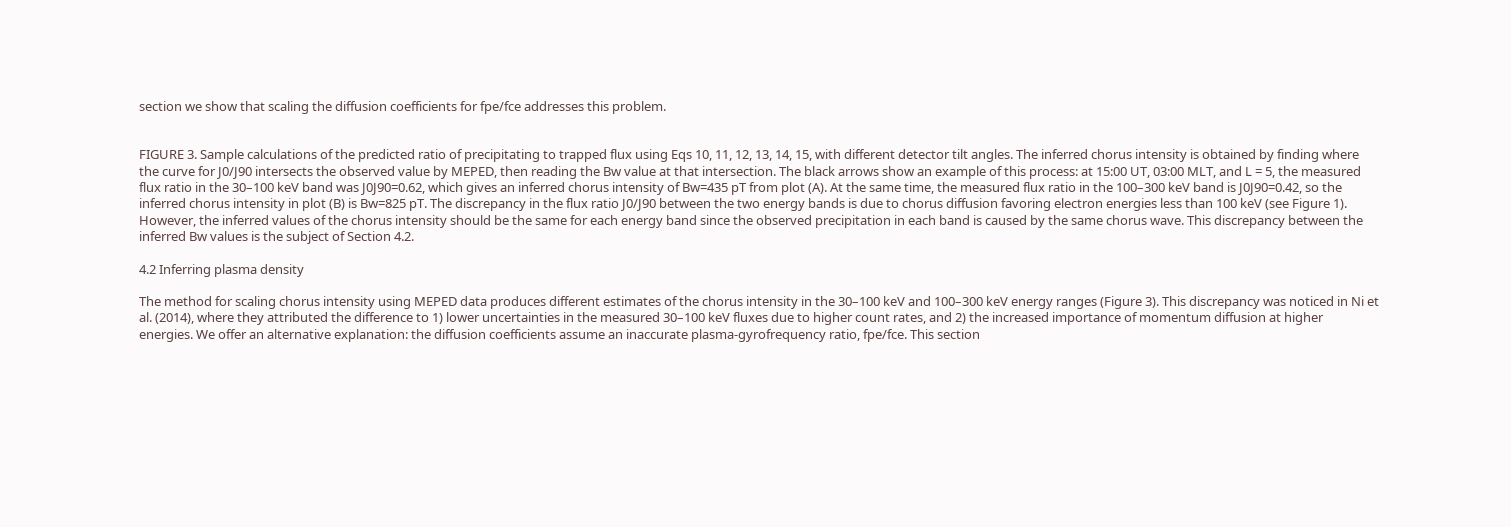section we show that scaling the diffusion coefficients for fpe/fce addresses this problem.


FIGURE 3. Sample calculations of the predicted ratio of precipitating to trapped flux using Eqs 10, 11, 12, 13, 14, 15, with different detector tilt angles. The inferred chorus intensity is obtained by finding where the curve for J0/J90 intersects the observed value by MEPED, then reading the Bw value at that intersection. The black arrows show an example of this process: at 15:00 UT, 03:00 MLT, and L = 5, the measured flux ratio in the 30–100 keV band was J0J90=0.62, which gives an inferred chorus intensity of Bw=435 pT from plot (A). At the same time, the measured flux ratio in the 100–300 keV band is J0J90=0.42, so the inferred chorus intensity in plot (B) is Bw=825 pT. The discrepancy in the flux ratio J0/J90 between the two energy bands is due to chorus diffusion favoring electron energies less than 100 keV (see Figure 1). However, the inferred values of the chorus intensity should be the same for each energy band since the observed precipitation in each band is caused by the same chorus wave. This discrepancy between the inferred Bw values is the subject of Section 4.2.

4.2 Inferring plasma density

The method for scaling chorus intensity using MEPED data produces different estimates of the chorus intensity in the 30–100 keV and 100–300 keV energy ranges (Figure 3). This discrepancy was noticed in Ni et al. (2014), where they attributed the difference to 1) lower uncertainties in the measured 30–100 keV fluxes due to higher count rates, and 2) the increased importance of momentum diffusion at higher energies. We offer an alternative explanation: the diffusion coefficients assume an inaccurate plasma-gyrofrequency ratio, fpe/fce. This section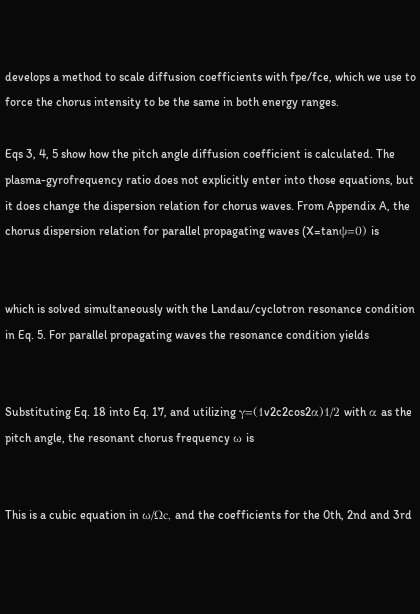develops a method to scale diffusion coefficients with fpe/fce, which we use to force the chorus intensity to be the same in both energy ranges.

Eqs 3, 4, 5 show how the pitch angle diffusion coefficient is calculated. The plasma-gyrofrequency ratio does not explicitly enter into those equations, but it does change the dispersion relation for chorus waves. From Appendix A, the chorus dispersion relation for parallel propagating waves (X=tanψ=0) is


which is solved simultaneously with the Landau/cyclotron resonance condition in Eq. 5. For parallel propagating waves the resonance condition yields


Substituting Eq. 18 into Eq. 17, and utilizing γ=(1v2c2cos2α)1/2 with α as the pitch angle, the resonant chorus frequency ω is


This is a cubic equation in ω/Ωc, and the coefficients for the 0th, 2nd and 3rd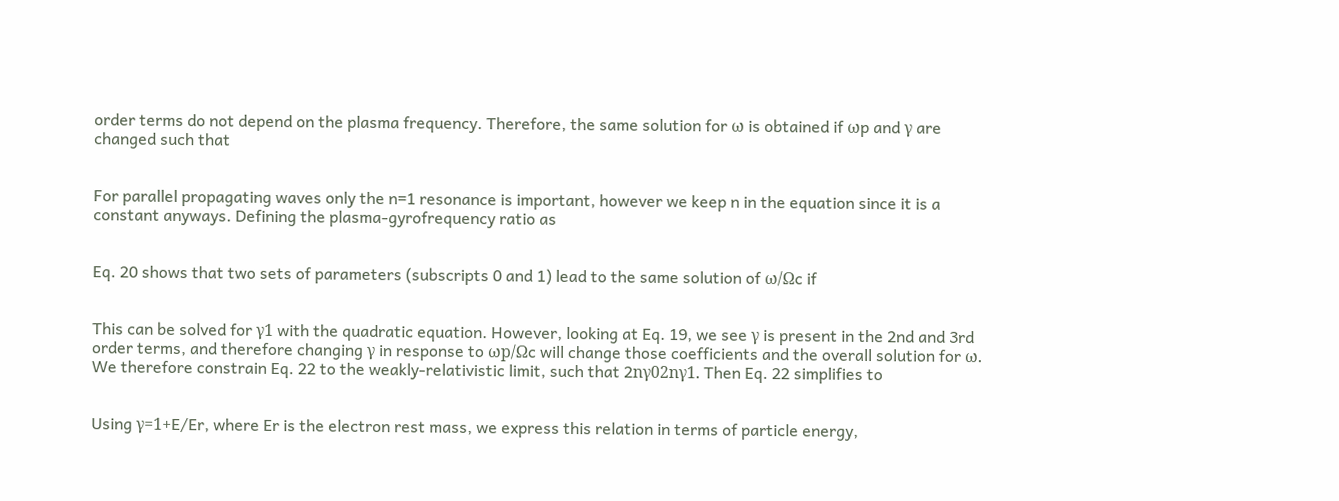order terms do not depend on the plasma frequency. Therefore, the same solution for ω is obtained if ωp and γ are changed such that


For parallel propagating waves only the n=1 resonance is important, however we keep n in the equation since it is a constant anyways. Defining the plasma-gyrofrequency ratio as


Eq. 20 shows that two sets of parameters (subscripts 0 and 1) lead to the same solution of ω/Ωc if


This can be solved for γ1 with the quadratic equation. However, looking at Eq. 19, we see γ is present in the 2nd and 3rd order terms, and therefore changing γ in response to ωp/Ωc will change those coefficients and the overall solution for ω. We therefore constrain Eq. 22 to the weakly-relativistic limit, such that 2nγ02nγ1. Then Eq. 22 simplifies to


Using γ=1+E/Er, where Er is the electron rest mass, we express this relation in terms of particle energy,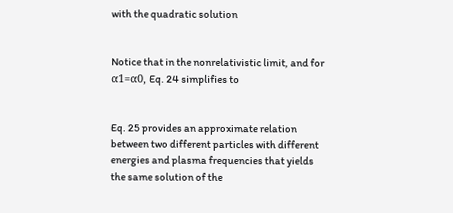with the quadratic solution


Notice that in the nonrelativistic limit, and for α1=α0, Eq. 24 simplifies to


Eq. 25 provides an approximate relation between two different particles with different energies and plasma frequencies that yields the same solution of the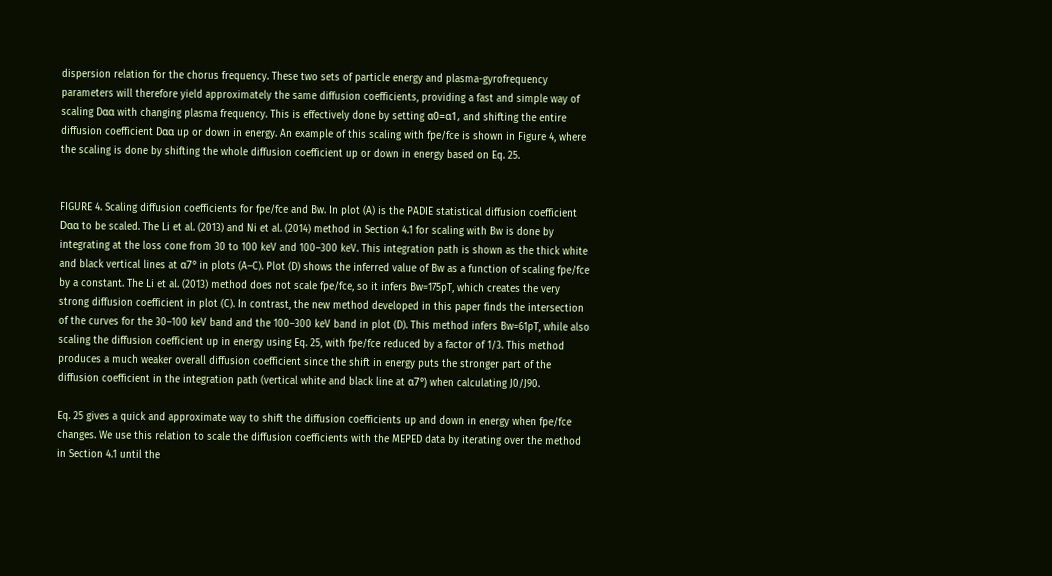dispersion relation for the chorus frequency. These two sets of particle energy and plasma-gyrofrequency parameters will therefore yield approximately the same diffusion coefficients, providing a fast and simple way of scaling Dαα with changing plasma frequency. This is effectively done by setting α0=α1, and shifting the entire diffusion coefficient Dαα up or down in energy. An example of this scaling with fpe/fce is shown in Figure 4, where the scaling is done by shifting the whole diffusion coefficient up or down in energy based on Eq. 25.


FIGURE 4. Scaling diffusion coefficients for fpe/fce and Bw. In plot (A) is the PADIE statistical diffusion coefficient Dαα to be scaled. The Li et al. (2013) and Ni et al. (2014) method in Section 4.1 for scaling with Bw is done by integrating at the loss cone from 30 to 100 keV and 100–300 keV. This integration path is shown as the thick white and black vertical lines at α7° in plots (A–C). Plot (D) shows the inferred value of Bw as a function of scaling fpe/fce by a constant. The Li et al. (2013) method does not scale fpe/fce, so it infers Bw=175pT, which creates the very strong diffusion coefficient in plot (C). In contrast, the new method developed in this paper finds the intersection of the curves for the 30–100 keV band and the 100–300 keV band in plot (D). This method infers Bw=61pT, while also scaling the diffusion coefficient up in energy using Eq. 25, with fpe/fce reduced by a factor of 1/3. This method produces a much weaker overall diffusion coefficient since the shift in energy puts the stronger part of the diffusion coefficient in the integration path (vertical white and black line at α7°) when calculating J0/J90.

Eq. 25 gives a quick and approximate way to shift the diffusion coefficients up and down in energy when fpe/fce changes. We use this relation to scale the diffusion coefficients with the MEPED data by iterating over the method in Section 4.1 until the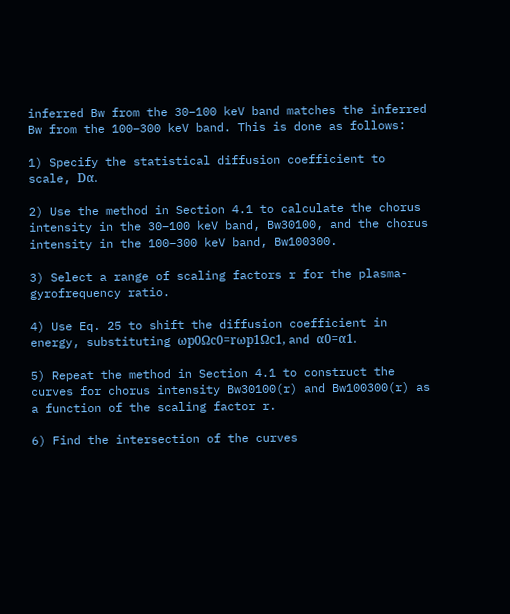inferred Bw from the 30–100 keV band matches the inferred Bw from the 100–300 keV band. This is done as follows:

1) Specify the statistical diffusion coefficient to scale, Dα.

2) Use the method in Section 4.1 to calculate the chorus intensity in the 30–100 keV band, Bw30100, and the chorus intensity in the 100–300 keV band, Bw100300.

3) Select a range of scaling factors r for the plasma-gyrofrequency ratio.

4) Use Eq. 25 to shift the diffusion coefficient in energy, substituting ωp0Ωc0=rωp1Ωc1, and α0=α1.

5) Repeat the method in Section 4.1 to construct the curves for chorus intensity Bw30100(r) and Bw100300(r) as a function of the scaling factor r.

6) Find the intersection of the curves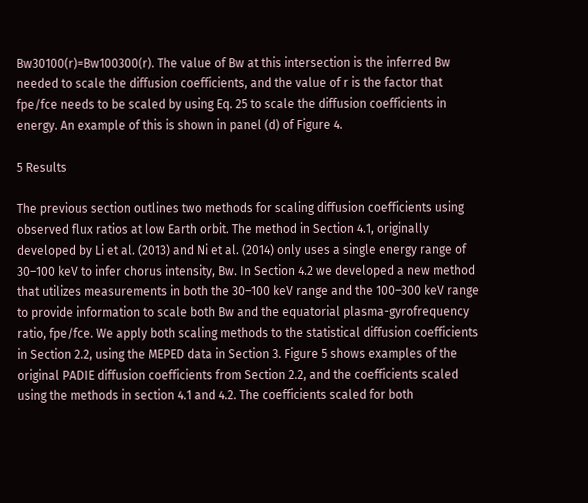Bw30100(r)=Bw100300(r). The value of Bw at this intersection is the inferred Bw needed to scale the diffusion coefficients, and the value of r is the factor that fpe/fce needs to be scaled by using Eq. 25 to scale the diffusion coefficients in energy. An example of this is shown in panel (d) of Figure 4.

5 Results

The previous section outlines two methods for scaling diffusion coefficients using observed flux ratios at low Earth orbit. The method in Section 4.1, originally developed by Li et al. (2013) and Ni et al. (2014) only uses a single energy range of 30–100 keV to infer chorus intensity, Bw. In Section 4.2 we developed a new method that utilizes measurements in both the 30–100 keV range and the 100–300 keV range to provide information to scale both Bw and the equatorial plasma-gyrofrequency ratio, fpe/fce. We apply both scaling methods to the statistical diffusion coefficients in Section 2.2, using the MEPED data in Section 3. Figure 5 shows examples of the original PADIE diffusion coefficients from Section 2.2, and the coefficients scaled using the methods in section 4.1 and 4.2. The coefficients scaled for both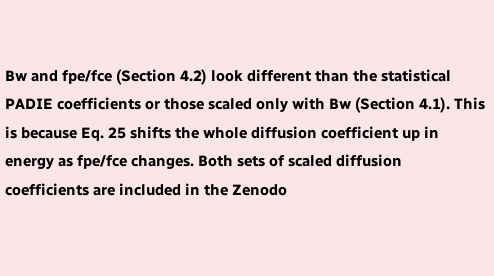Bw and fpe/fce (Section 4.2) look different than the statistical PADIE coefficients or those scaled only with Bw (Section 4.1). This is because Eq. 25 shifts the whole diffusion coefficient up in energy as fpe/fce changes. Both sets of scaled diffusion coefficients are included in the Zenodo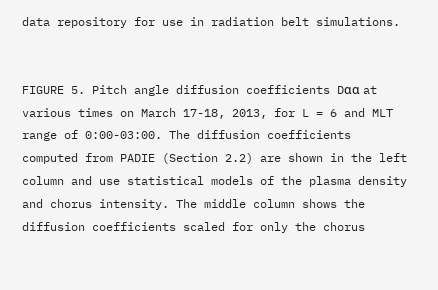data repository for use in radiation belt simulations.


FIGURE 5. Pitch angle diffusion coefficients Dαα at various times on March 17-18, 2013, for L = 6 and MLT range of 0:00-03:00. The diffusion coefficients computed from PADIE (Section 2.2) are shown in the left column and use statistical models of the plasma density and chorus intensity. The middle column shows the diffusion coefficients scaled for only the chorus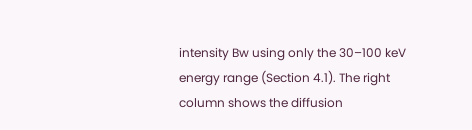intensity Bw using only the 30–100 keV energy range (Section 4.1). The right column shows the diffusion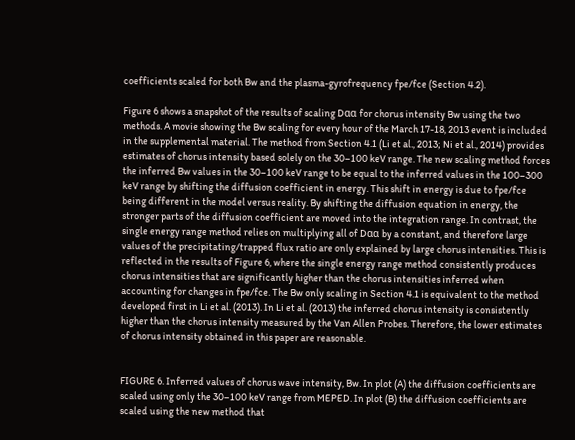coefficients scaled for both Bw and the plasma-gyrofrequency fpe/fce (Section 4.2).

Figure 6 shows a snapshot of the results of scaling Dαα for chorus intensity Bw using the two methods. A movie showing the Bw scaling for every hour of the March 17-18, 2013 event is included in the supplemental material. The method from Section 4.1 (Li et al., 2013; Ni et al., 2014) provides estimates of chorus intensity based solely on the 30–100 keV range. The new scaling method forces the inferred Bw values in the 30–100 keV range to be equal to the inferred values in the 100–300 keV range by shifting the diffusion coefficient in energy. This shift in energy is due to fpe/fce being different in the model versus reality. By shifting the diffusion equation in energy, the stronger parts of the diffusion coefficient are moved into the integration range. In contrast, the single energy range method relies on multiplying all of Dαα by a constant, and therefore large values of the precipitating/trapped flux ratio are only explained by large chorus intensities. This is reflected in the results of Figure 6, where the single energy range method consistently produces chorus intensities that are significantly higher than the chorus intensities inferred when accounting for changes in fpe/fce. The Bw only scaling in Section 4.1 is equivalent to the method developed first in Li et al. (2013). In Li et al. (2013) the inferred chorus intensity is consistently higher than the chorus intensity measured by the Van Allen Probes. Therefore, the lower estimates of chorus intensity obtained in this paper are reasonable.


FIGURE 6. Inferred values of chorus wave intensity, Bw. In plot (A) the diffusion coefficients are scaled using only the 30–100 keV range from MEPED. In plot (B) the diffusion coefficients are scaled using the new method that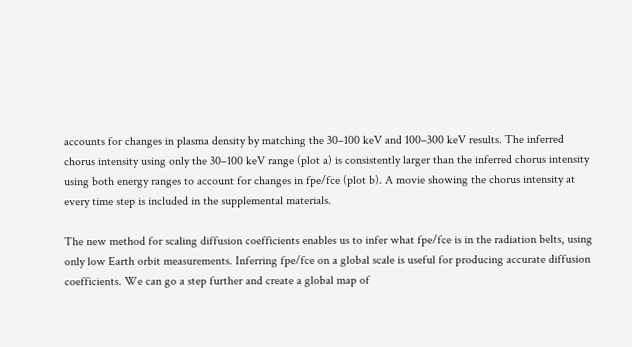accounts for changes in plasma density by matching the 30–100 keV and 100–300 keV results. The inferred chorus intensity using only the 30–100 keV range (plot a) is consistently larger than the inferred chorus intensity using both energy ranges to account for changes in fpe/fce (plot b). A movie showing the chorus intensity at every time step is included in the supplemental materials.

The new method for scaling diffusion coefficients enables us to infer what fpe/fce is in the radiation belts, using only low Earth orbit measurements. Inferring fpe/fce on a global scale is useful for producing accurate diffusion coefficients. We can go a step further and create a global map of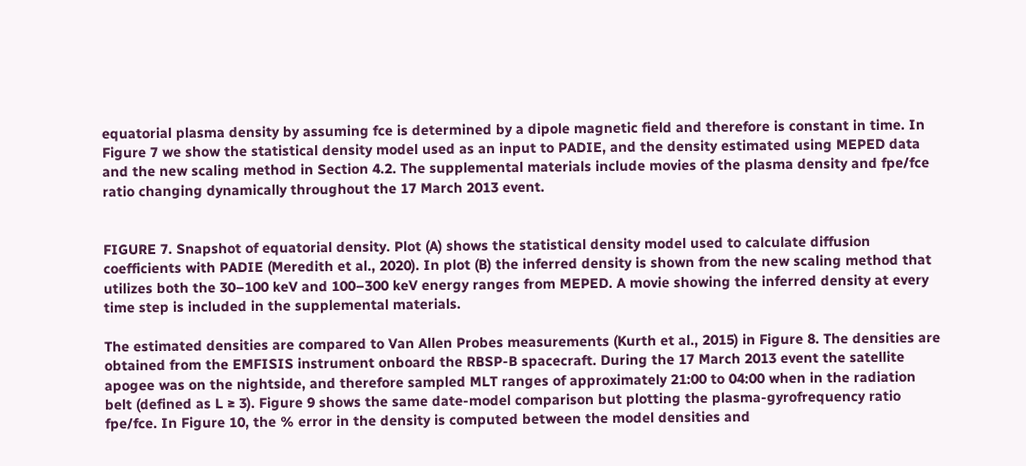equatorial plasma density by assuming fce is determined by a dipole magnetic field and therefore is constant in time. In Figure 7 we show the statistical density model used as an input to PADIE, and the density estimated using MEPED data and the new scaling method in Section 4.2. The supplemental materials include movies of the plasma density and fpe/fce ratio changing dynamically throughout the 17 March 2013 event.


FIGURE 7. Snapshot of equatorial density. Plot (A) shows the statistical density model used to calculate diffusion coefficients with PADIE (Meredith et al., 2020). In plot (B) the inferred density is shown from the new scaling method that utilizes both the 30–100 keV and 100–300 keV energy ranges from MEPED. A movie showing the inferred density at every time step is included in the supplemental materials.

The estimated densities are compared to Van Allen Probes measurements (Kurth et al., 2015) in Figure 8. The densities are obtained from the EMFISIS instrument onboard the RBSP-B spacecraft. During the 17 March 2013 event the satellite apogee was on the nightside, and therefore sampled MLT ranges of approximately 21:00 to 04:00 when in the radiation belt (defined as L ≥ 3). Figure 9 shows the same date-model comparison but plotting the plasma-gyrofrequency ratio fpe/fce. In Figure 10, the % error in the density is computed between the model densities and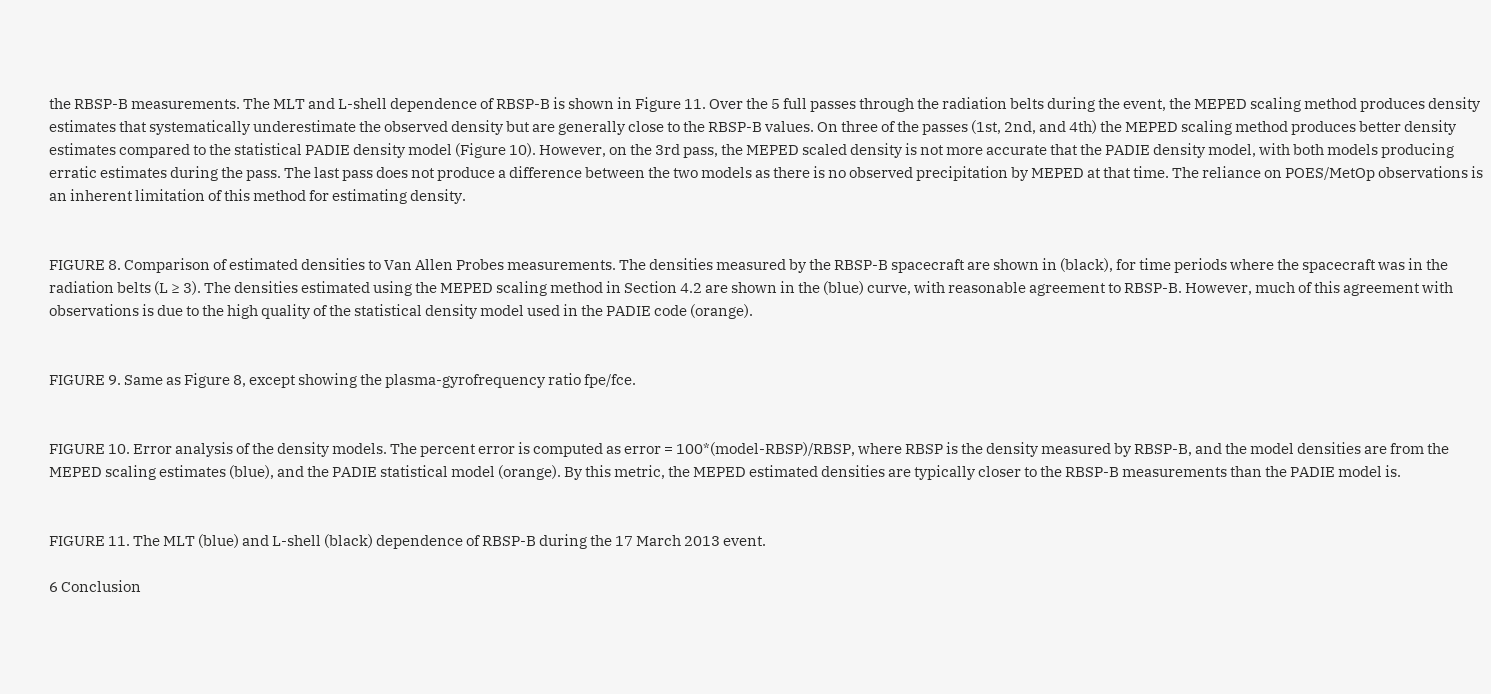the RBSP-B measurements. The MLT and L-shell dependence of RBSP-B is shown in Figure 11. Over the 5 full passes through the radiation belts during the event, the MEPED scaling method produces density estimates that systematically underestimate the observed density but are generally close to the RBSP-B values. On three of the passes (1st, 2nd, and 4th) the MEPED scaling method produces better density estimates compared to the statistical PADIE density model (Figure 10). However, on the 3rd pass, the MEPED scaled density is not more accurate that the PADIE density model, with both models producing erratic estimates during the pass. The last pass does not produce a difference between the two models as there is no observed precipitation by MEPED at that time. The reliance on POES/MetOp observations is an inherent limitation of this method for estimating density.


FIGURE 8. Comparison of estimated densities to Van Allen Probes measurements. The densities measured by the RBSP-B spacecraft are shown in (black), for time periods where the spacecraft was in the radiation belts (L ≥ 3). The densities estimated using the MEPED scaling method in Section 4.2 are shown in the (blue) curve, with reasonable agreement to RBSP-B. However, much of this agreement with observations is due to the high quality of the statistical density model used in the PADIE code (orange).


FIGURE 9. Same as Figure 8, except showing the plasma-gyrofrequency ratio fpe/fce.


FIGURE 10. Error analysis of the density models. The percent error is computed as error = 100*(model-RBSP)/RBSP, where RBSP is the density measured by RBSP-B, and the model densities are from the MEPED scaling estimates (blue), and the PADIE statistical model (orange). By this metric, the MEPED estimated densities are typically closer to the RBSP-B measurements than the PADIE model is.


FIGURE 11. The MLT (blue) and L-shell (black) dependence of RBSP-B during the 17 March 2013 event.

6 Conclusion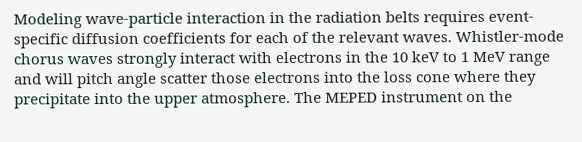Modeling wave-particle interaction in the radiation belts requires event-specific diffusion coefficients for each of the relevant waves. Whistler-mode chorus waves strongly interact with electrons in the 10 keV to 1 MeV range and will pitch angle scatter those electrons into the loss cone where they precipitate into the upper atmosphere. The MEPED instrument on the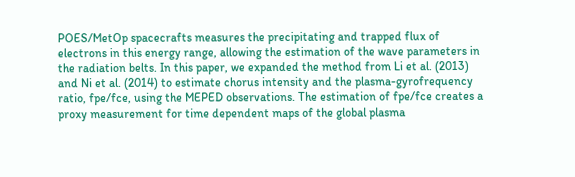POES/MetOp spacecrafts measures the precipitating and trapped flux of electrons in this energy range, allowing the estimation of the wave parameters in the radiation belts. In this paper, we expanded the method from Li et al. (2013) and Ni et al. (2014) to estimate chorus intensity and the plasma-gyrofrequency ratio, fpe/fce, using the MEPED observations. The estimation of fpe/fce creates a proxy measurement for time dependent maps of the global plasma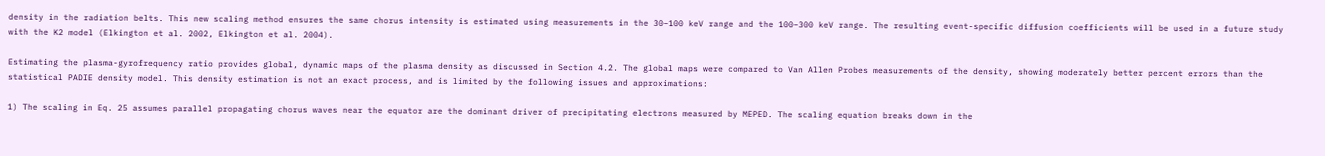density in the radiation belts. This new scaling method ensures the same chorus intensity is estimated using measurements in the 30–100 keV range and the 100–300 keV range. The resulting event-specific diffusion coefficients will be used in a future study with the K2 model (Elkington et al. 2002, Elkington et al. 2004).

Estimating the plasma-gyrofrequency ratio provides global, dynamic maps of the plasma density as discussed in Section 4.2. The global maps were compared to Van Allen Probes measurements of the density, showing moderately better percent errors than the statistical PADIE density model. This density estimation is not an exact process, and is limited by the following issues and approximations:

1) The scaling in Eq. 25 assumes parallel propagating chorus waves near the equator are the dominant driver of precipitating electrons measured by MEPED. The scaling equation breaks down in the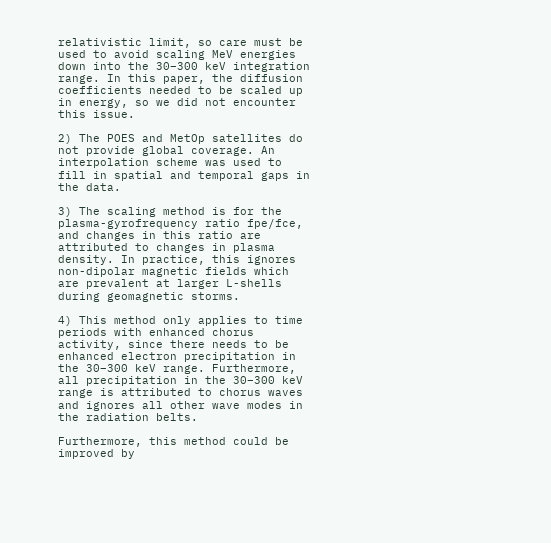relativistic limit, so care must be used to avoid scaling MeV energies down into the 30–300 keV integration range. In this paper, the diffusion coefficients needed to be scaled up in energy, so we did not encounter this issue.

2) The POES and MetOp satellites do not provide global coverage. An interpolation scheme was used to fill in spatial and temporal gaps in the data.

3) The scaling method is for the plasma-gyrofrequency ratio fpe/fce, and changes in this ratio are attributed to changes in plasma density. In practice, this ignores non-dipolar magnetic fields which are prevalent at larger L-shells during geomagnetic storms.

4) This method only applies to time periods with enhanced chorus activity, since there needs to be enhanced electron precipitation in the 30–300 keV range. Furthermore, all precipitation in the 30–300 keV range is attributed to chorus waves and ignores all other wave modes in the radiation belts.

Furthermore, this method could be improved by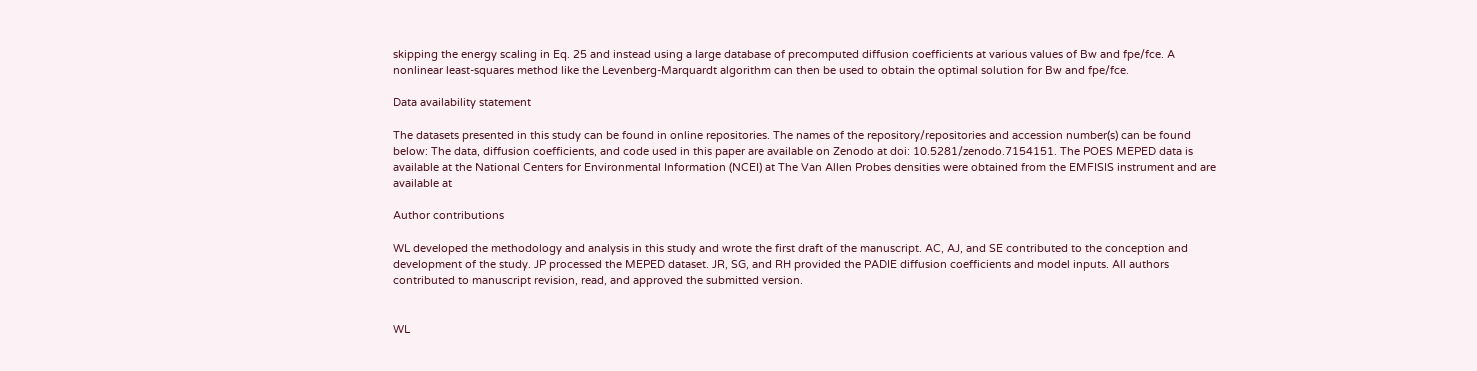skipping the energy scaling in Eq. 25 and instead using a large database of precomputed diffusion coefficients at various values of Bw and fpe/fce. A nonlinear least-squares method like the Levenberg-Marquardt algorithm can then be used to obtain the optimal solution for Bw and fpe/fce.

Data availability statement

The datasets presented in this study can be found in online repositories. The names of the repository/repositories and accession number(s) can be found below: The data, diffusion coefficients, and code used in this paper are available on Zenodo at doi: 10.5281/zenodo.7154151. The POES MEPED data is available at the National Centers for Environmental Information (NCEI) at The Van Allen Probes densities were obtained from the EMFISIS instrument and are available at

Author contributions

WL developed the methodology and analysis in this study and wrote the first draft of the manuscript. AC, AJ, and SE contributed to the conception and development of the study. JP processed the MEPED dataset. JR, SG, and RH provided the PADIE diffusion coefficients and model inputs. All authors contributed to manuscript revision, read, and approved the submitted version.


WL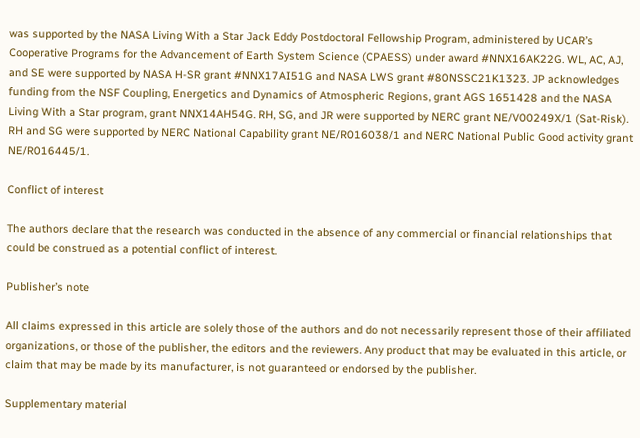was supported by the NASA Living With a Star Jack Eddy Postdoctoral Fellowship Program, administered by UCAR’s Cooperative Programs for the Advancement of Earth System Science (CPAESS) under award #NNX16AK22G. WL, AC, AJ, and SE were supported by NASA H-SR grant #NNX17AI51G and NASA LWS grant #80NSSC21K1323. JP acknowledges funding from the NSF Coupling, Energetics and Dynamics of Atmospheric Regions, grant AGS 1651428 and the NASA Living With a Star program, grant NNX14AH54G. RH, SG, and JR were supported by NERC grant NE/V00249X/1 (Sat-Risk). RH and SG were supported by NERC National Capability grant NE/R016038/1 and NERC National Public Good activity grant NE/R016445/1.

Conflict of interest

The authors declare that the research was conducted in the absence of any commercial or financial relationships that could be construed as a potential conflict of interest.

Publisher’s note

All claims expressed in this article are solely those of the authors and do not necessarily represent those of their affiliated organizations, or those of the publisher, the editors and the reviewers. Any product that may be evaluated in this article, or claim that may be made by its manufacturer, is not guaranteed or endorsed by the publisher.

Supplementary material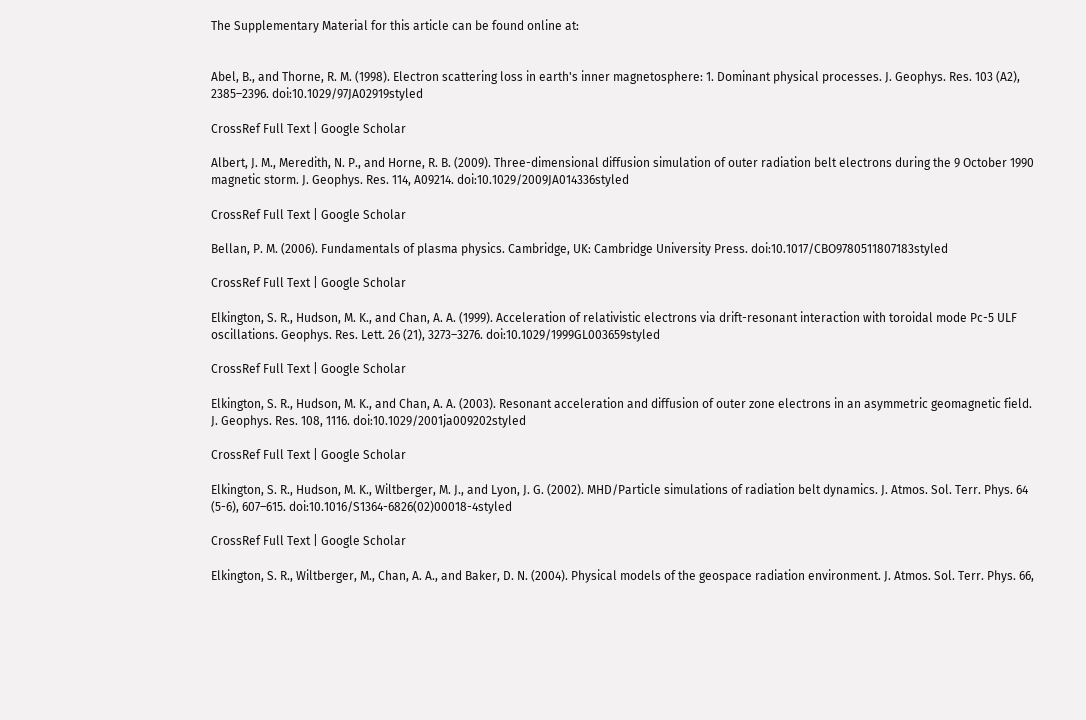The Supplementary Material for this article can be found online at:


Abel, B., and Thorne, R. M. (1998). Electron scattering loss in earth's inner magnetosphere: 1. Dominant physical processes. J. Geophys. Res. 103 (A2), 2385–2396. doi:10.1029/97JA02919styled

CrossRef Full Text | Google Scholar

Albert, J. M., Meredith, N. P., and Horne, R. B. (2009). Three-dimensional diffusion simulation of outer radiation belt electrons during the 9 October 1990 magnetic storm. J. Geophys. Res. 114, A09214. doi:10.1029/2009JA014336styled

CrossRef Full Text | Google Scholar

Bellan, P. M. (2006). Fundamentals of plasma physics. Cambridge, UK: Cambridge University Press. doi:10.1017/CBO9780511807183styled

CrossRef Full Text | Google Scholar

Elkington, S. R., Hudson, M. K., and Chan, A. A. (1999). Acceleration of relativistic electrons via drift-resonant interaction with toroidal mode Pc-5 ULF oscillations. Geophys. Res. Lett. 26 (21), 3273–3276. doi:10.1029/1999GL003659styled

CrossRef Full Text | Google Scholar

Elkington, S. R., Hudson, M. K., and Chan, A. A. (2003). Resonant acceleration and diffusion of outer zone electrons in an asymmetric geomagnetic field. J. Geophys. Res. 108, 1116. doi:10.1029/2001ja009202styled

CrossRef Full Text | Google Scholar

Elkington, S. R., Hudson, M. K., Wiltberger, M. J., and Lyon, J. G. (2002). MHD/Particle simulations of radiation belt dynamics. J. Atmos. Sol. Terr. Phys. 64 (5-6), 607–615. doi:10.1016/S1364-6826(02)00018-4styled

CrossRef Full Text | Google Scholar

Elkington, S. R., Wiltberger, M., Chan, A. A., and Baker, D. N. (2004). Physical models of the geospace radiation environment. J. Atmos. Sol. Terr. Phys. 66,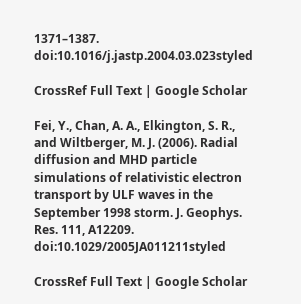1371–1387. doi:10.1016/j.jastp.2004.03.023styled

CrossRef Full Text | Google Scholar

Fei, Y., Chan, A. A., Elkington, S. R., and Wiltberger, M. J. (2006). Radial diffusion and MHD particle simulations of relativistic electron transport by ULF waves in the September 1998 storm. J. Geophys. Res. 111, A12209. doi:10.1029/2005JA011211styled

CrossRef Full Text | Google Scholar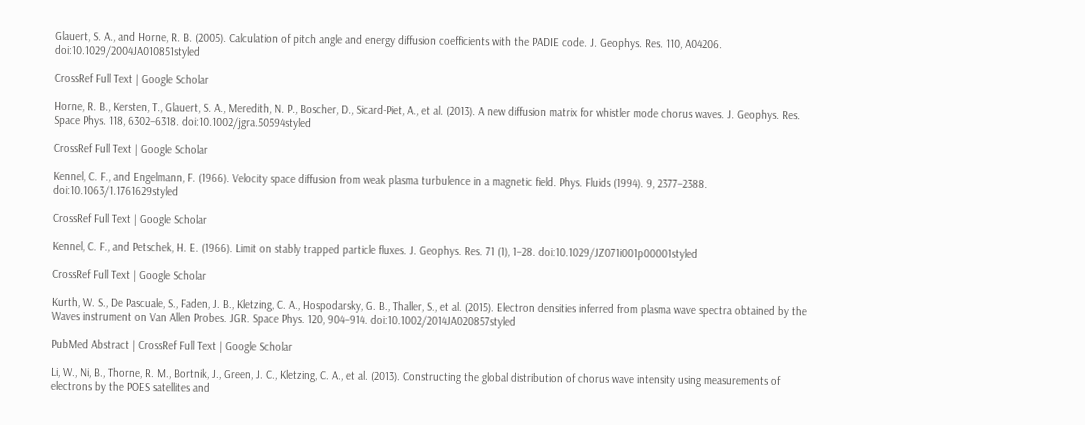Glauert, S. A., and Horne, R. B. (2005). Calculation of pitch angle and energy diffusion coefficients with the PADIE code. J. Geophys. Res. 110, A04206. doi:10.1029/2004JA010851styled

CrossRef Full Text | Google Scholar

Horne, R. B., Kersten, T., Glauert, S. A., Meredith, N. P., Boscher, D., Sicard-Piet, A., et al. (2013). A new diffusion matrix for whistler mode chorus waves. J. Geophys. Res. Space Phys. 118, 6302–6318. doi:10.1002/jgra.50594styled

CrossRef Full Text | Google Scholar

Kennel, C. F., and Engelmann, F. (1966). Velocity space diffusion from weak plasma turbulence in a magnetic field. Phys. Fluids (1994). 9, 2377–2388. doi:10.1063/1.1761629styled

CrossRef Full Text | Google Scholar

Kennel, C. F., and Petschek, H. E. (1966). Limit on stably trapped particle fluxes. J. Geophys. Res. 71 (1), 1–28. doi:10.1029/JZ071i001p00001styled

CrossRef Full Text | Google Scholar

Kurth, W. S., De Pascuale, S., Faden, J. B., Kletzing, C. A., Hospodarsky, G. B., Thaller, S., et al. (2015). Electron densities inferred from plasma wave spectra obtained by the Waves instrument on Van Allen Probes. JGR. Space Phys. 120, 904–914. doi:10.1002/2014JA020857styled

PubMed Abstract | CrossRef Full Text | Google Scholar

Li, W., Ni, B., Thorne, R. M., Bortnik, J., Green, J. C., Kletzing, C. A., et al. (2013). Constructing the global distribution of chorus wave intensity using measurements of electrons by the POES satellites and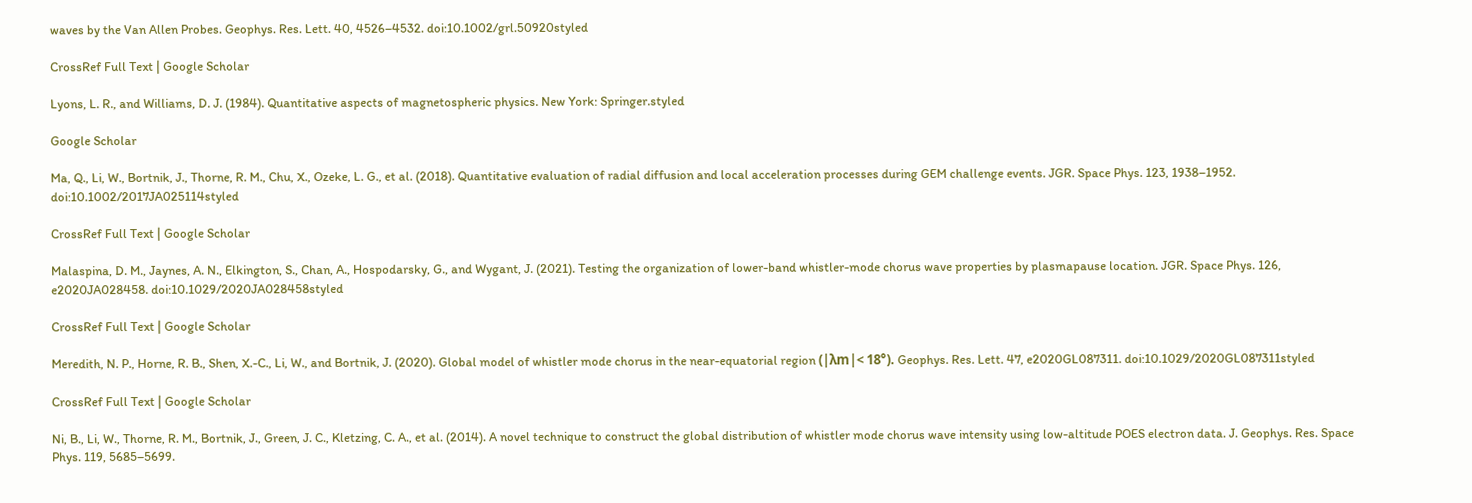waves by the Van Allen Probes. Geophys. Res. Lett. 40, 4526–4532. doi:10.1002/grl.50920styled

CrossRef Full Text | Google Scholar

Lyons, L. R., and Williams, D. J. (1984). Quantitative aspects of magnetospheric physics. New York: Springer.styled

Google Scholar

Ma, Q., Li, W., Bortnik, J., Thorne, R. M., Chu, X., Ozeke, L. G., et al. (2018). Quantitative evaluation of radial diffusion and local acceleration processes during GEM challenge events. JGR. Space Phys. 123, 1938–1952. doi:10.1002/2017JA025114styled

CrossRef Full Text | Google Scholar

Malaspina, D. M., Jaynes, A. N., Elkington, S., Chan, A., Hospodarsky, G., and Wygant, J. (2021). Testing the organization of lower-band whistler-mode chorus wave properties by plasmapause location. JGR. Space Phys. 126, e2020JA028458. doi:10.1029/2020JA028458styled

CrossRef Full Text | Google Scholar

Meredith, N. P., Horne, R. B., Shen, X.-C., Li, W., and Bortnik, J. (2020). Global model of whistler mode chorus in the near-equatorial region (|λm|< 18°). Geophys. Res. Lett. 47, e2020GL087311. doi:10.1029/2020GL087311styled

CrossRef Full Text | Google Scholar

Ni, B., Li, W., Thorne, R. M., Bortnik, J., Green, J. C., Kletzing, C. A., et al. (2014). A novel technique to construct the global distribution of whistler mode chorus wave intensity using low-altitude POES electron data. J. Geophys. Res. Space Phys. 119, 5685–5699.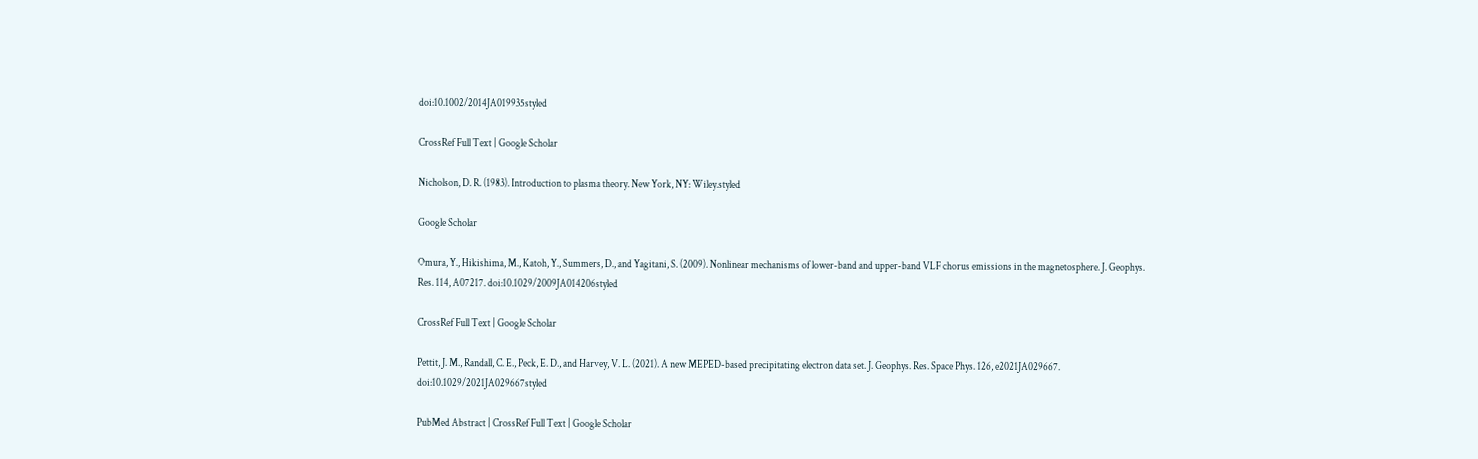doi:10.1002/2014JA019935styled

CrossRef Full Text | Google Scholar

Nicholson, D. R. (1983). Introduction to plasma theory. New York, NY: Wiley.styled

Google Scholar

Omura, Y., Hikishima, M., Katoh, Y., Summers, D., and Yagitani, S. (2009). Nonlinear mechanisms of lower-band and upper-band VLF chorus emissions in the magnetosphere. J. Geophys. Res. 114, A07217. doi:10.1029/2009JA014206styled

CrossRef Full Text | Google Scholar

Pettit, J. M., Randall, C. E., Peck, E. D., and Harvey, V. L. (2021). A new MEPED-based precipitating electron data set. J. Geophys. Res. Space Phys. 126, e2021JA029667. doi:10.1029/2021JA029667styled

PubMed Abstract | CrossRef Full Text | Google Scholar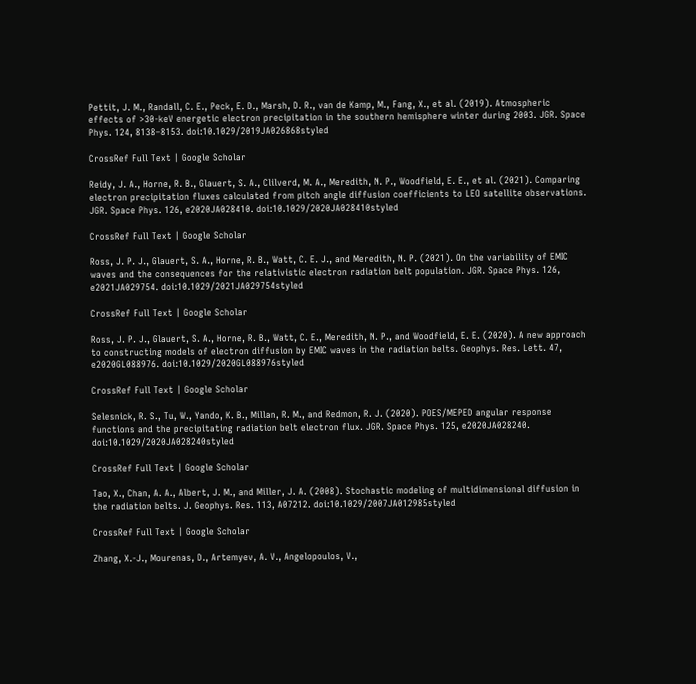Pettit, J. M., Randall, C. E., Peck, E. D., Marsh, D. R., van de Kamp, M., Fang, X., et al. (2019). Atmospheric effects of >30-keV energetic electron precipitation in the southern hemisphere winter during 2003. JGR. Space Phys. 124, 8138–8153. doi:10.1029/2019JA026868styled

CrossRef Full Text | Google Scholar

Reidy, J. A., Horne, R. B., Glauert, S. A., Clilverd, M. A., Meredith, N. P., Woodfield, E. E., et al. (2021). Comparing electron precipitation fluxes calculated from pitch angle diffusion coefficients to LEO satellite observations. JGR. Space Phys. 126, e2020JA028410. doi:10.1029/2020JA028410styled

CrossRef Full Text | Google Scholar

Ross, J. P. J., Glauert, S. A., Horne, R. B., Watt, C. E. J., and Meredith, N. P. (2021). On the variability of EMIC waves and the consequences for the relativistic electron radiation belt population. JGR. Space Phys. 126, e2021JA029754. doi:10.1029/2021JA029754styled

CrossRef Full Text | Google Scholar

Ross, J. P. J., Glauert, S. A., Horne, R. B., Watt, C. E., Meredith, N. P., and Woodfield, E. E. (2020). A new approach to constructing models of electron diffusion by EMIC waves in the radiation belts. Geophys. Res. Lett. 47, e2020GL088976. doi:10.1029/2020GL088976styled

CrossRef Full Text | Google Scholar

Selesnick, R. S., Tu, W., Yando, K. B., Millan, R. M., and Redmon, R. J. (2020). POES/MEPED angular response functions and the precipitating radiation belt electron flux. JGR. Space Phys. 125, e2020JA028240. doi:10.1029/2020JA028240styled

CrossRef Full Text | Google Scholar

Tao, X., Chan, A. A., Albert, J. M., and Miller, J. A. (2008). Stochastic modeling of multidimensional diffusion in the radiation belts. J. Geophys. Res. 113, A07212. doi:10.1029/2007JA012985styled

CrossRef Full Text | Google Scholar

Zhang, X.-J., Mourenas, D., Artemyev, A. V., Angelopoulos, V.,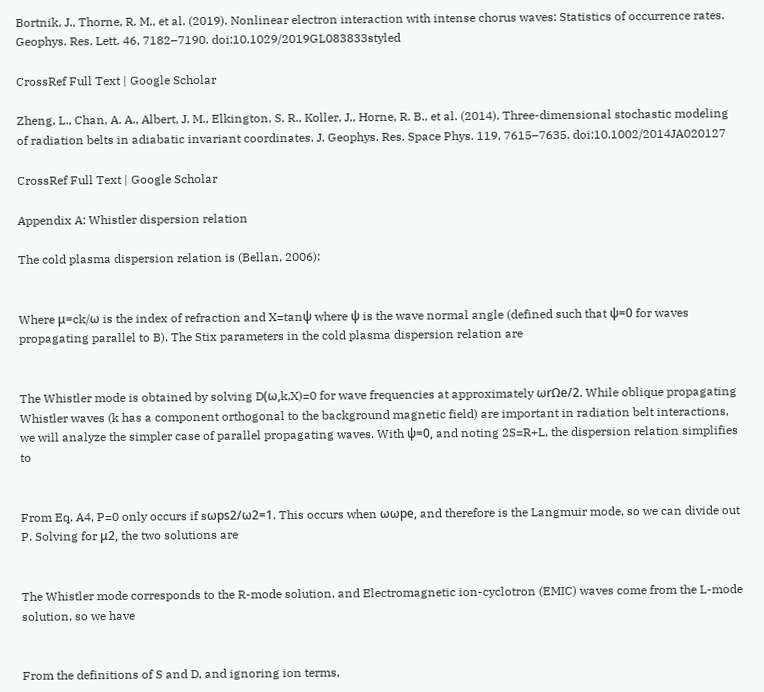Bortnik, J., Thorne, R. M., et al. (2019). Nonlinear electron interaction with intense chorus waves: Statistics of occurrence rates. Geophys. Res. Lett. 46, 7182–7190. doi:10.1029/2019GL083833styled

CrossRef Full Text | Google Scholar

Zheng, L., Chan, A. A., Albert, J. M., Elkington, S. R., Koller, J., Horne, R. B., et al. (2014). Three-dimensional stochastic modeling of radiation belts in adiabatic invariant coordinates. J. Geophys. Res. Space Phys. 119, 7615–7635. doi:10.1002/2014JA020127

CrossRef Full Text | Google Scholar

Appendix A: Whistler dispersion relation

The cold plasma dispersion relation is (Bellan, 2006):


Where μ=ck/ω is the index of refraction and X=tanψ where ψ is the wave normal angle (defined such that ψ=0 for waves propagating parallel to B). The Stix parameters in the cold plasma dispersion relation are


The Whistler mode is obtained by solving D(ω,k,X)=0 for wave frequencies at approximately ωrΩe/2. While oblique propagating Whistler waves (k has a component orthogonal to the background magnetic field) are important in radiation belt interactions, we will analyze the simpler case of parallel propagating waves. With ψ=0, and noting 2S=R+L, the dispersion relation simplifies to


From Eq. A4, P=0 only occurs if sωps2/ω2=1. This occurs when ωωpe, and therefore is the Langmuir mode, so we can divide out P. Solving for μ2, the two solutions are


The Whistler mode corresponds to the R-mode solution, and Electromagnetic ion-cyclotron (EMIC) waves come from the L-mode solution, so we have


From the definitions of S and D, and ignoring ion terms,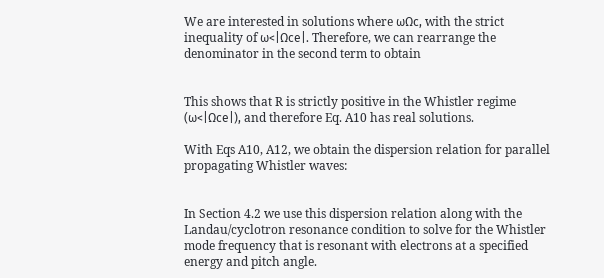We are interested in solutions where ωΩc, with the strict inequality of ω<|Ωce|. Therefore, we can rearrange the denominator in the second term to obtain


This shows that R is strictly positive in the Whistler regime (ω<|Ωce|), and therefore Eq. A10 has real solutions.

With Eqs A10, A12, we obtain the dispersion relation for parallel propagating Whistler waves:


In Section 4.2 we use this dispersion relation along with the Landau/cyclotron resonance condition to solve for the Whistler mode frequency that is resonant with electrons at a specified energy and pitch angle.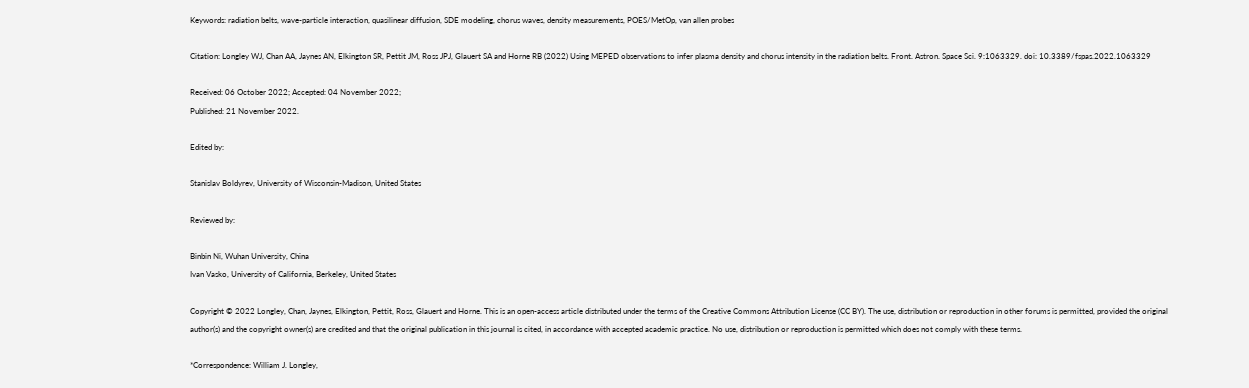Keywords: radiation belts, wave-particle interaction, quasilinear diffusion, SDE modeling, chorus waves, density measurements, POES/MetOp, van allen probes

Citation: Longley WJ, Chan AA, Jaynes AN, Elkington SR, Pettit JM, Ross JPJ, Glauert SA and Horne RB (2022) Using MEPED observations to infer plasma density and chorus intensity in the radiation belts. Front. Astron. Space Sci. 9:1063329. doi: 10.3389/fspas.2022.1063329

Received: 06 October 2022; Accepted: 04 November 2022;
Published: 21 November 2022.

Edited by:

Stanislav Boldyrev, University of Wisconsin-Madison, United States

Reviewed by:

Binbin Ni, Wuhan University, China
Ivan Vasko, University of California, Berkeley, United States

Copyright © 2022 Longley, Chan, Jaynes, Elkington, Pettit, Ross, Glauert and Horne. This is an open-access article distributed under the terms of the Creative Commons Attribution License (CC BY). The use, distribution or reproduction in other forums is permitted, provided the original author(s) and the copyright owner(s) are credited and that the original publication in this journal is cited, in accordance with accepted academic practice. No use, distribution or reproduction is permitted which does not comply with these terms.

*Correspondence: William J. Longley,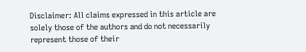Disclaimer: All claims expressed in this article are solely those of the authors and do not necessarily represent those of their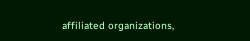affiliated organizations,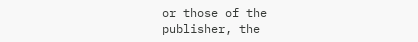or those of the publisher, the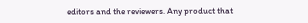editors and the reviewers. Any product that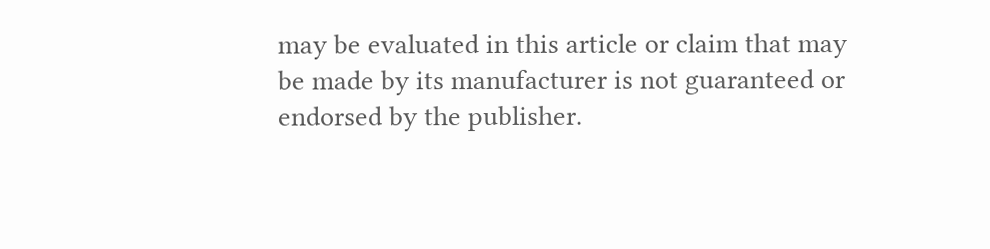may be evaluated in this article or claim that may be made by its manufacturer is not guaranteed or endorsed by the publisher.